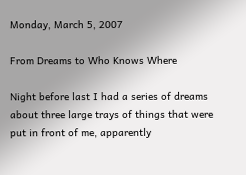Monday, March 5, 2007

From Dreams to Who Knows Where

Night before last I had a series of dreams about three large trays of things that were put in front of me, apparently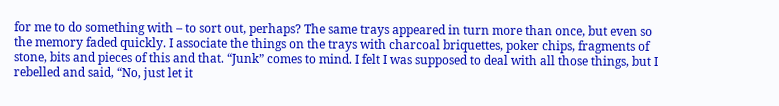for me to do something with – to sort out, perhaps? The same trays appeared in turn more than once, but even so the memory faded quickly. I associate the things on the trays with charcoal briquettes, poker chips, fragments of stone, bits and pieces of this and that. “Junk” comes to mind. I felt I was supposed to deal with all those things, but I rebelled and said, “No, just let it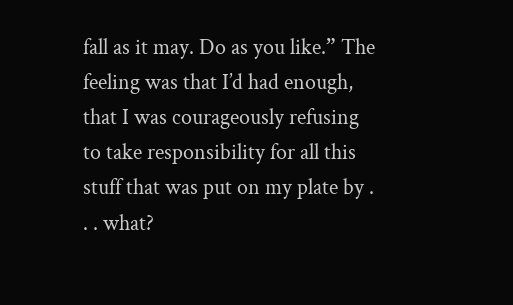fall as it may. Do as you like.” The feeling was that I’d had enough, that I was courageously refusing to take responsibility for all this stuff that was put on my plate by . . . what?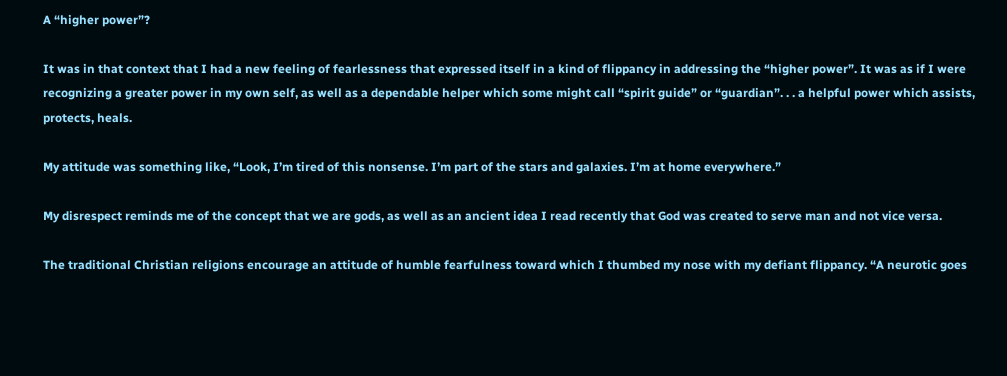A “higher power”?

It was in that context that I had a new feeling of fearlessness that expressed itself in a kind of flippancy in addressing the “higher power”. It was as if I were recognizing a greater power in my own self, as well as a dependable helper which some might call “spirit guide” or “guardian”. . . a helpful power which assists, protects, heals.

My attitude was something like, “Look, I’m tired of this nonsense. I’m part of the stars and galaxies. I’m at home everywhere.”

My disrespect reminds me of the concept that we are gods, as well as an ancient idea I read recently that God was created to serve man and not vice versa.

The traditional Christian religions encourage an attitude of humble fearfulness toward which I thumbed my nose with my defiant flippancy. “A neurotic goes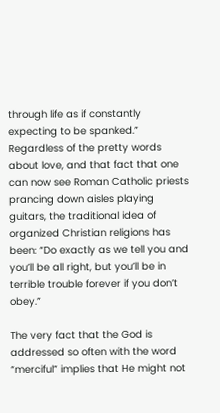through life as if constantly expecting to be spanked.” Regardless of the pretty words about love, and that fact that one can now see Roman Catholic priests prancing down aisles playing guitars, the traditional idea of organized Christian religions has been: “Do exactly as we tell you and you’ll be all right, but you’ll be in terrible trouble forever if you don’t obey.”

The very fact that the God is addressed so often with the word “merciful” implies that He might not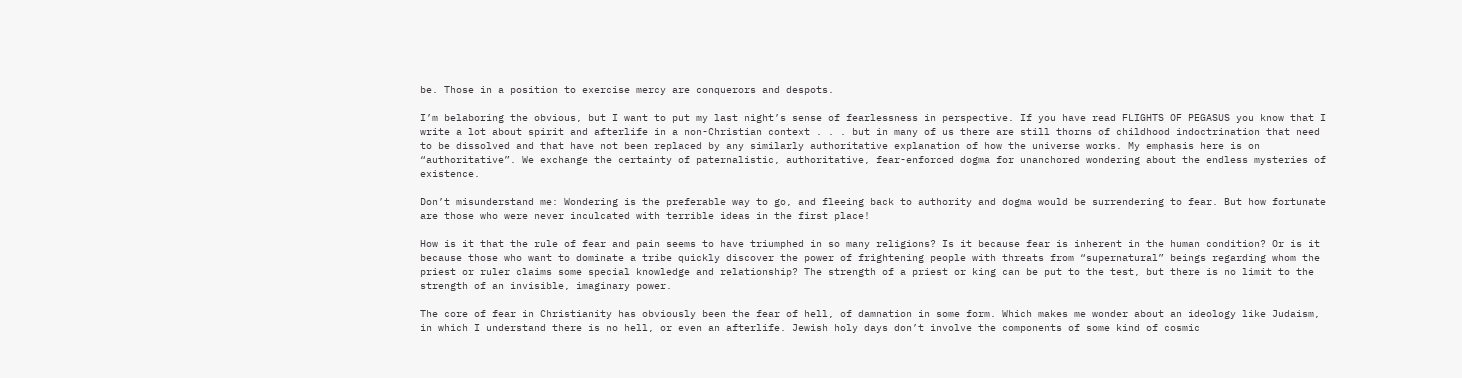be. Those in a position to exercise mercy are conquerors and despots.

I’m belaboring the obvious, but I want to put my last night’s sense of fearlessness in perspective. If you have read FLIGHTS OF PEGASUS you know that I write a lot about spirit and afterlife in a non-Christian context . . . but in many of us there are still thorns of childhood indoctrination that need to be dissolved and that have not been replaced by any similarly authoritative explanation of how the universe works. My emphasis here is on “authoritative”. We exchange the certainty of paternalistic, authoritative, fear-enforced dogma for unanchored wondering about the endless mysteries of existence.

Don’t misunderstand me: Wondering is the preferable way to go, and fleeing back to authority and dogma would be surrendering to fear. But how fortunate are those who were never inculcated with terrible ideas in the first place!

How is it that the rule of fear and pain seems to have triumphed in so many religions? Is it because fear is inherent in the human condition? Or is it because those who want to dominate a tribe quickly discover the power of frightening people with threats from “supernatural” beings regarding whom the priest or ruler claims some special knowledge and relationship? The strength of a priest or king can be put to the test, but there is no limit to the strength of an invisible, imaginary power.

The core of fear in Christianity has obviously been the fear of hell, of damnation in some form. Which makes me wonder about an ideology like Judaism, in which I understand there is no hell, or even an afterlife. Jewish holy days don’t involve the components of some kind of cosmic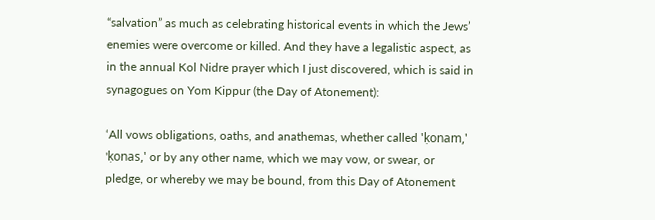“salvation” as much as celebrating historical events in which the Jews’ enemies were overcome or killed. And they have a legalistic aspect, as in the annual Kol Nidre prayer which I just discovered, which is said in synagogues on Yom Kippur (the Day of Atonement):

‘All vows obligations, oaths, and anathemas, whether called 'ḳonam,' 'ḳonas,' or by any other name, which we may vow, or swear, or pledge, or whereby we may be bound, from this Day of Atonement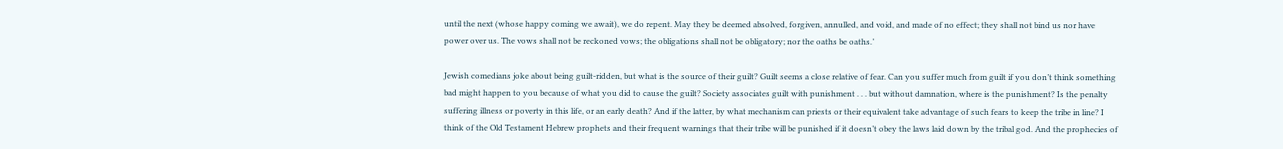until the next (whose happy coming we await), we do repent. May they be deemed absolved, forgiven, annulled, and void, and made of no effect; they shall not bind us nor have power over us. The vows shall not be reckoned vows; the obligations shall not be obligatory; nor the oaths be oaths.’

Jewish comedians joke about being guilt-ridden, but what is the source of their guilt? Guilt seems a close relative of fear. Can you suffer much from guilt if you don’t think something bad might happen to you because of what you did to cause the guilt? Society associates guilt with punishment . . . but without damnation, where is the punishment? Is the penalty suffering illness or poverty in this life, or an early death? And if the latter, by what mechanism can priests or their equivalent take advantage of such fears to keep the tribe in line? I think of the Old Testament Hebrew prophets and their frequent warnings that their tribe will be punished if it doesn’t obey the laws laid down by the tribal god. And the prophecies of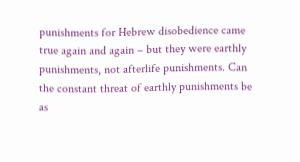punishments for Hebrew disobedience came true again and again – but they were earthly punishments, not afterlife punishments. Can the constant threat of earthly punishments be as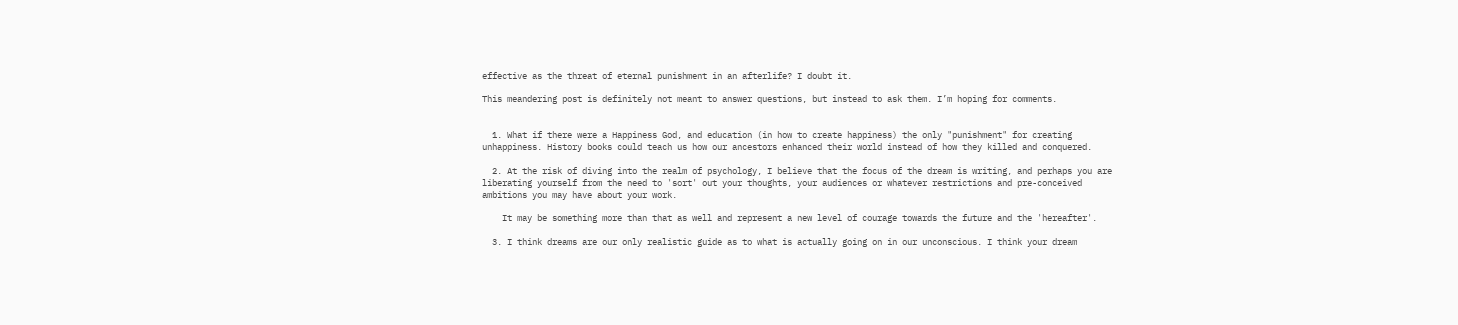effective as the threat of eternal punishment in an afterlife? I doubt it.

This meandering post is definitely not meant to answer questions, but instead to ask them. I’m hoping for comments.


  1. What if there were a Happiness God, and education (in how to create happiness) the only "punishment" for creating unhappiness. History books could teach us how our ancestors enhanced their world instead of how they killed and conquered.

  2. At the risk of diving into the realm of psychology, I believe that the focus of the dream is writing, and perhaps you are liberating yourself from the need to 'sort' out your thoughts, your audiences or whatever restrictions and pre-conceived ambitions you may have about your work.

    It may be something more than that as well and represent a new level of courage towards the future and the 'hereafter'.

  3. I think dreams are our only realistic guide as to what is actually going on in our unconscious. I think your dream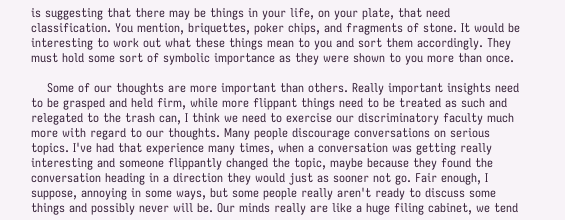is suggesting that there may be things in your life, on your plate, that need classification. You mention, briquettes, poker chips, and fragments of stone. It would be interesting to work out what these things mean to you and sort them accordingly. They must hold some sort of symbolic importance as they were shown to you more than once.

    Some of our thoughts are more important than others. Really important insights need to be grasped and held firm, while more flippant things need to be treated as such and relegated to the trash can, I think we need to exercise our discriminatory faculty much more with regard to our thoughts. Many people discourage conversations on serious topics. I've had that experience many times, when a conversation was getting really interesting and someone flippantly changed the topic, maybe because they found the conversation heading in a direction they would just as sooner not go. Fair enough, I suppose, annoying in some ways, but some people really aren't ready to discuss some things and possibly never will be. Our minds really are like a huge filing cabinet, we tend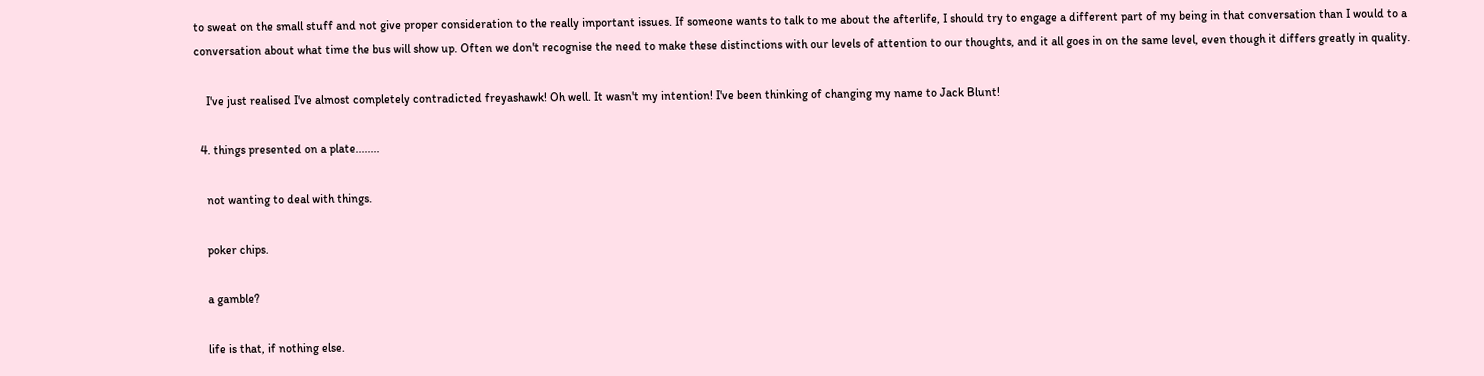to sweat on the small stuff and not give proper consideration to the really important issues. If someone wants to talk to me about the afterlife, I should try to engage a different part of my being in that conversation than I would to a conversation about what time the bus will show up. Often we don't recognise the need to make these distinctions with our levels of attention to our thoughts, and it all goes in on the same level, even though it differs greatly in quality.

    I've just realised I've almost completely contradicted freyashawk! Oh well. It wasn't my intention! I've been thinking of changing my name to Jack Blunt!

  4. things presented on a plate........

    not wanting to deal with things.

    poker chips.

    a gamble?

    life is that, if nothing else.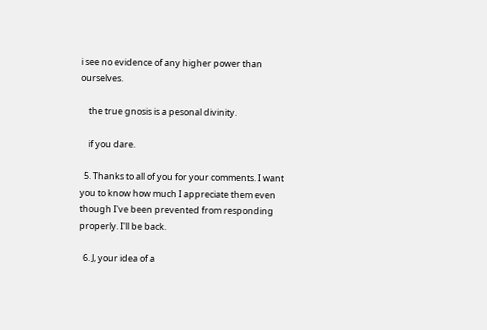i see no evidence of any higher power than ourselves.

    the true gnosis is a pesonal divinity.

    if you dare.

  5. Thanks to all of you for your comments. I want you to know how much I appreciate them even though I've been prevented from responding properly. I'll be back.

  6. J, your idea of a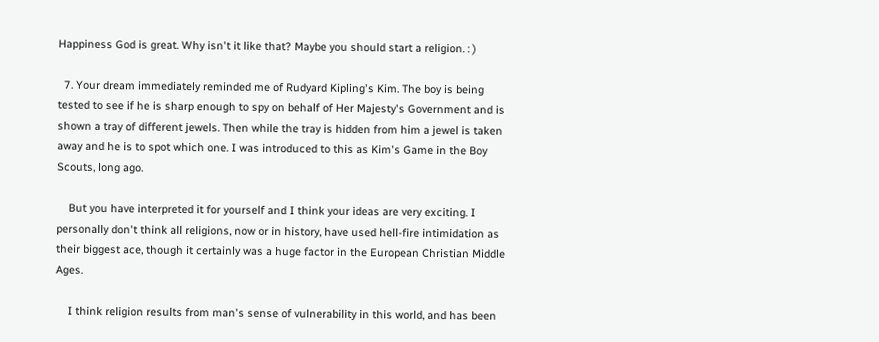Happiness God is great. Why isn't it like that? Maybe you should start a religion. : )

  7. Your dream immediately reminded me of Rudyard Kipling's Kim. The boy is being tested to see if he is sharp enough to spy on behalf of Her Majesty's Government and is shown a tray of different jewels. Then while the tray is hidden from him a jewel is taken away and he is to spot which one. I was introduced to this as Kim's Game in the Boy Scouts, long ago.

    But you have interpreted it for yourself and I think your ideas are very exciting. I personally don't think all religions, now or in history, have used hell-fire intimidation as their biggest ace, though it certainly was a huge factor in the European Christian Middle Ages.

    I think religion results from man's sense of vulnerability in this world, and has been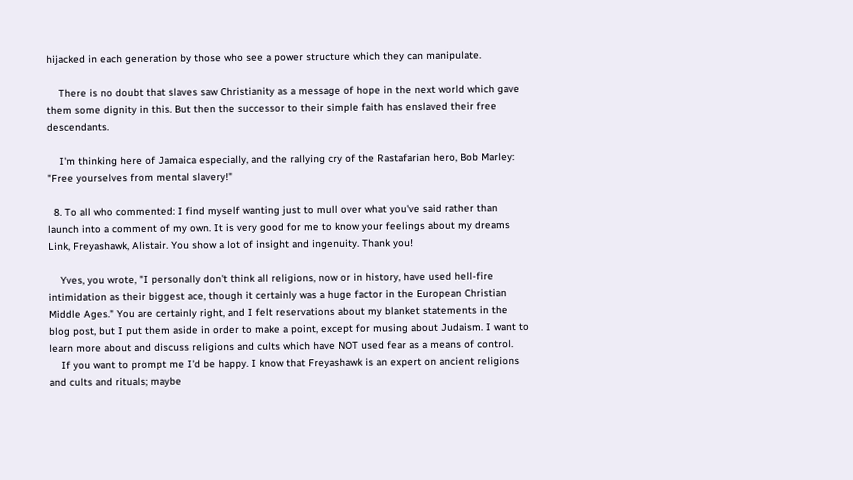hijacked in each generation by those who see a power structure which they can manipulate.

    There is no doubt that slaves saw Christianity as a message of hope in the next world which gave them some dignity in this. But then the successor to their simple faith has enslaved their free descendants.

    I'm thinking here of Jamaica especially, and the rallying cry of the Rastafarian hero, Bob Marley: "Free yourselves from mental slavery!"

  8. To all who commented: I find myself wanting just to mull over what you've said rather than launch into a comment of my own. It is very good for me to know your feelings about my dreams Link, Freyashawk, Alistair. You show a lot of insight and ingenuity. Thank you!

    Yves, you wrote, "I personally don't think all religions, now or in history, have used hell-fire intimidation as their biggest ace, though it certainly was a huge factor in the European Christian Middle Ages." You are certainly right, and I felt reservations about my blanket statements in the blog post, but I put them aside in order to make a point, except for musing about Judaism. I want to learn more about and discuss religions and cults which have NOT used fear as a means of control.
    If you want to prompt me I'd be happy. I know that Freyashawk is an expert on ancient religions and cults and rituals; maybe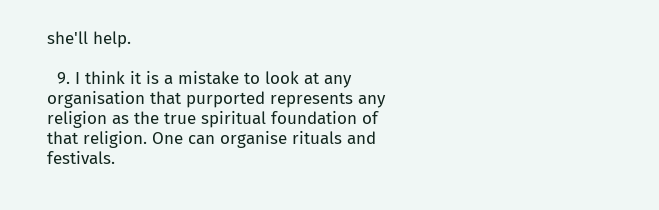she'll help.

  9. I think it is a mistake to look at any organisation that purported represents any religion as the true spiritual foundation of that religion. One can organise rituals and festivals.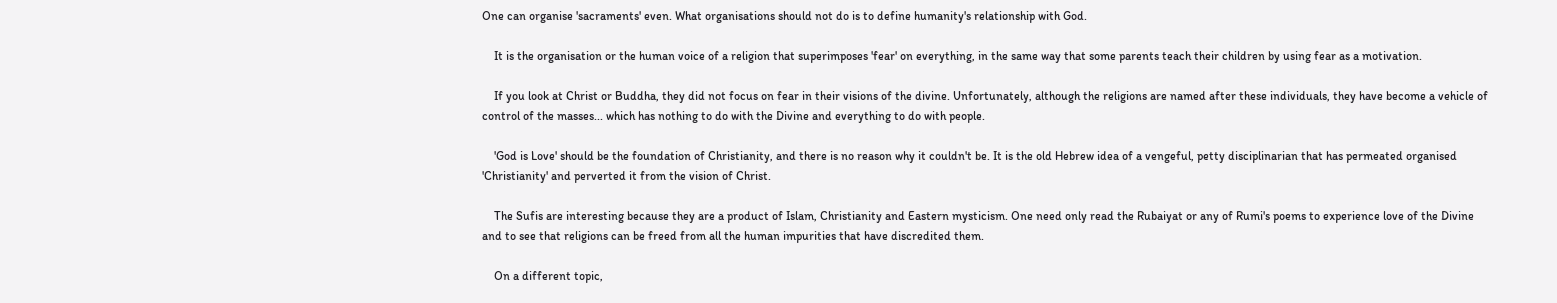One can organise 'sacraments' even. What organisations should not do is to define humanity's relationship with God.

    It is the organisation or the human voice of a religion that superimposes 'fear' on everything, in the same way that some parents teach their children by using fear as a motivation.

    If you look at Christ or Buddha, they did not focus on fear in their visions of the divine. Unfortunately, although the religions are named after these individuals, they have become a vehicle of control of the masses... which has nothing to do with the Divine and everything to do with people.

    'God is Love' should be the foundation of Christianity, and there is no reason why it couldn't be. It is the old Hebrew idea of a vengeful, petty disciplinarian that has permeated organised 'Christianity' and perverted it from the vision of Christ.

    The Sufis are interesting because they are a product of Islam, Christianity and Eastern mysticism. One need only read the Rubaiyat or any of Rumi's poems to experience love of the Divine and to see that religions can be freed from all the human impurities that have discredited them.

    On a different topic,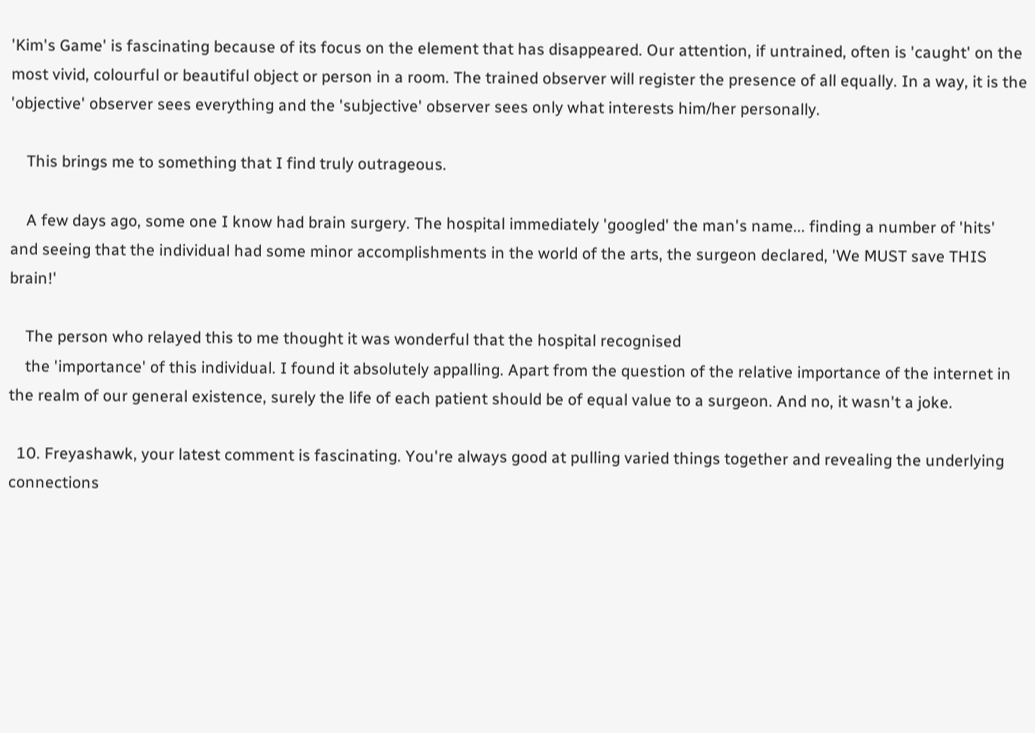'Kim's Game' is fascinating because of its focus on the element that has disappeared. Our attention, if untrained, often is 'caught' on the most vivid, colourful or beautiful object or person in a room. The trained observer will register the presence of all equally. In a way, it is the 'objective' observer sees everything and the 'subjective' observer sees only what interests him/her personally.

    This brings me to something that I find truly outrageous.

    A few days ago, some one I know had brain surgery. The hospital immediately 'googled' the man's name... finding a number of 'hits' and seeing that the individual had some minor accomplishments in the world of the arts, the surgeon declared, 'We MUST save THIS brain!'

    The person who relayed this to me thought it was wonderful that the hospital recognised
    the 'importance' of this individual. I found it absolutely appalling. Apart from the question of the relative importance of the internet in the realm of our general existence, surely the life of each patient should be of equal value to a surgeon. And no, it wasn't a joke.

  10. Freyashawk, your latest comment is fascinating. You're always good at pulling varied things together and revealing the underlying connections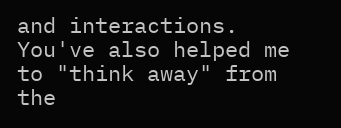and interactions. You've also helped me to "think away" from the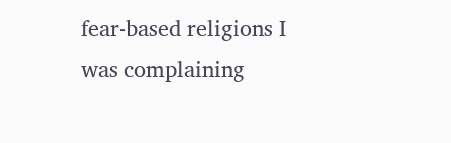fear-based religions I was complaining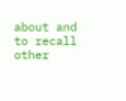about and to recall other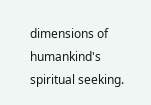dimensions of humankind's spiritual seeking.